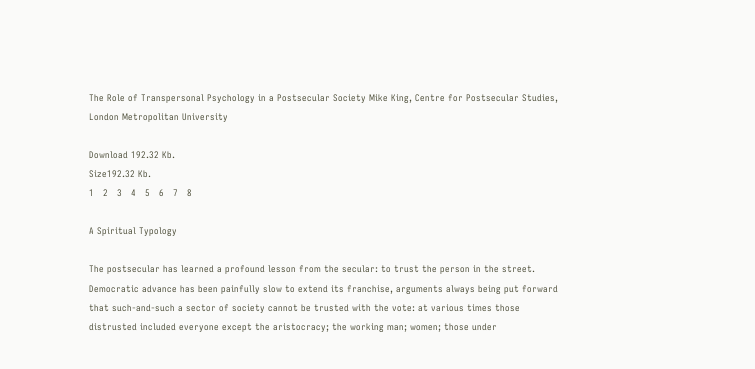The Role of Transpersonal Psychology in a Postsecular Society Mike King, Centre for Postsecular Studies, London Metropolitan University

Download 192.32 Kb.
Size192.32 Kb.
1   2   3   4   5   6   7   8

A Spiritual Typology

The postsecular has learned a profound lesson from the secular: to trust the person in the street. Democratic advance has been painfully slow to extend its franchise, arguments always being put forward that such-and-such a sector of society cannot be trusted with the vote: at various times those distrusted included everyone except the aristocracy; the working man; women; those under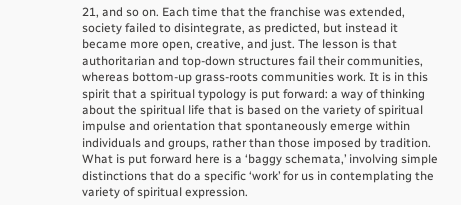21, and so on. Each time that the franchise was extended, society failed to disintegrate, as predicted, but instead it became more open, creative, and just. The lesson is that authoritarian and top-down structures fail their communities, whereas bottom-up grass-roots communities work. It is in this spirit that a spiritual typology is put forward: a way of thinking about the spiritual life that is based on the variety of spiritual impulse and orientation that spontaneously emerge within individuals and groups, rather than those imposed by tradition. What is put forward here is a ‘baggy schemata,’ involving simple distinctions that do a specific ‘work’ for us in contemplating the variety of spiritual expression.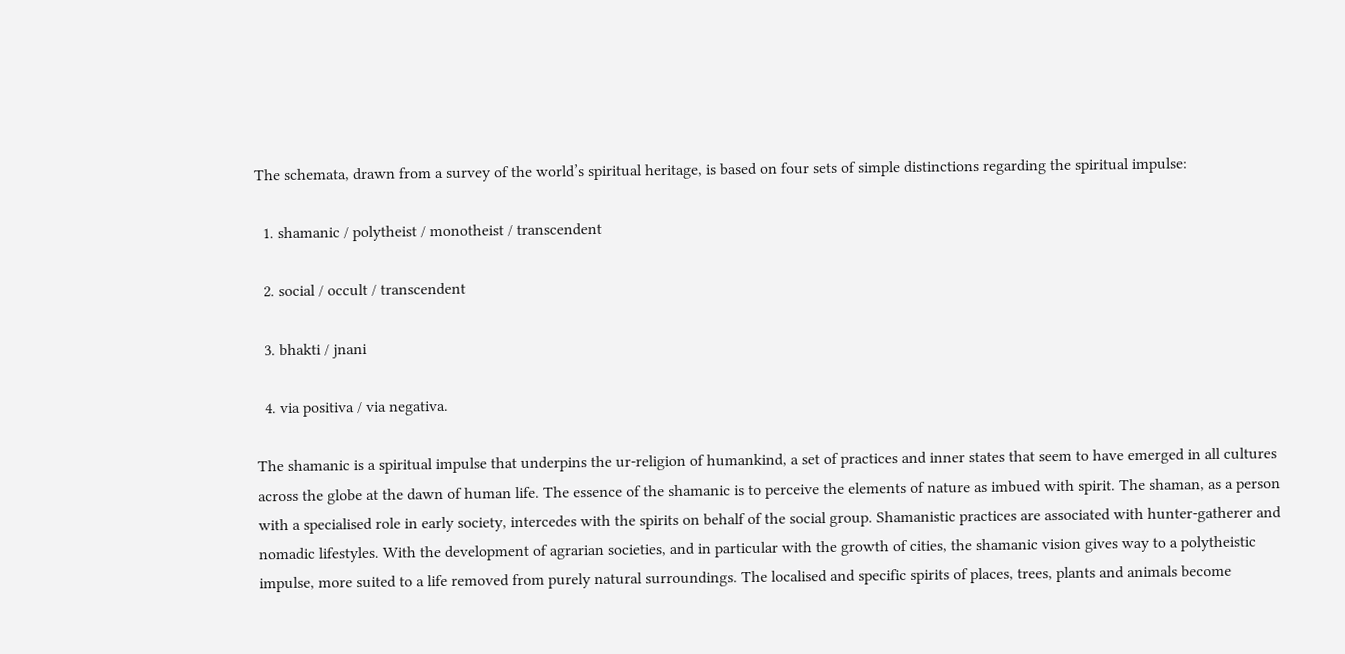The schemata, drawn from a survey of the world’s spiritual heritage, is based on four sets of simple distinctions regarding the spiritual impulse:

  1. shamanic / polytheist / monotheist / transcendent

  2. social / occult / transcendent

  3. bhakti / jnani

  4. via positiva / via negativa.

The shamanic is a spiritual impulse that underpins the ur-religion of humankind, a set of practices and inner states that seem to have emerged in all cultures across the globe at the dawn of human life. The essence of the shamanic is to perceive the elements of nature as imbued with spirit. The shaman, as a person with a specialised role in early society, intercedes with the spirits on behalf of the social group. Shamanistic practices are associated with hunter-gatherer and nomadic lifestyles. With the development of agrarian societies, and in particular with the growth of cities, the shamanic vision gives way to a polytheistic impulse, more suited to a life removed from purely natural surroundings. The localised and specific spirits of places, trees, plants and animals become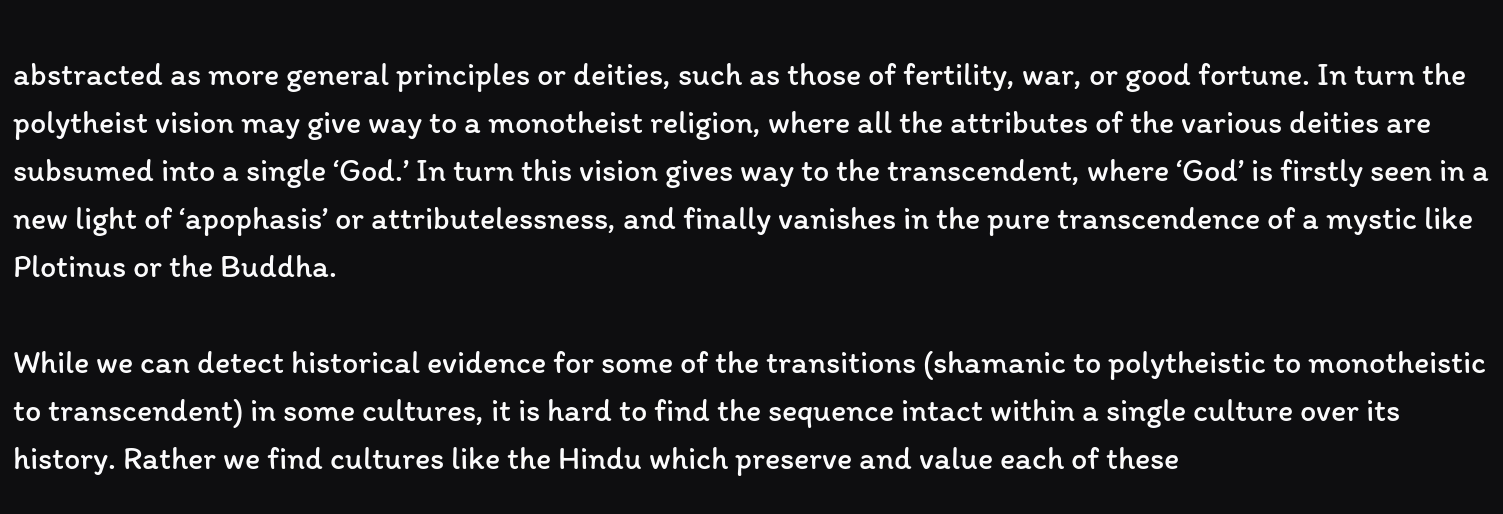abstracted as more general principles or deities, such as those of fertility, war, or good fortune. In turn the polytheist vision may give way to a monotheist religion, where all the attributes of the various deities are subsumed into a single ‘God.’ In turn this vision gives way to the transcendent, where ‘God’ is firstly seen in a new light of ‘apophasis’ or attributelessness, and finally vanishes in the pure transcendence of a mystic like Plotinus or the Buddha.

While we can detect historical evidence for some of the transitions (shamanic to polytheistic to monotheistic to transcendent) in some cultures, it is hard to find the sequence intact within a single culture over its history. Rather we find cultures like the Hindu which preserve and value each of these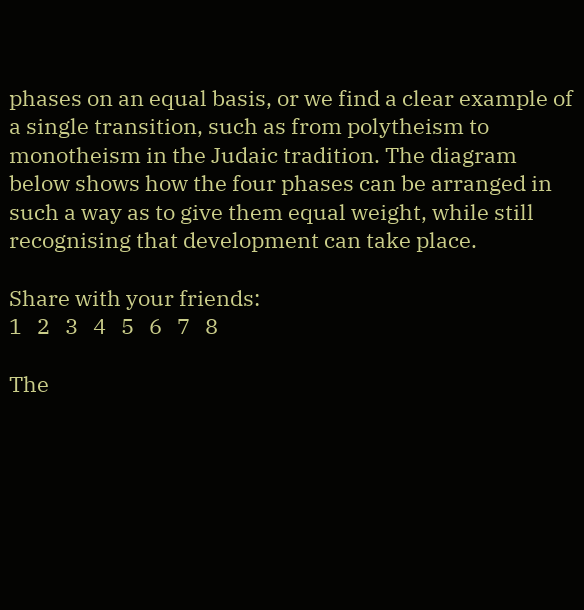phases on an equal basis, or we find a clear example of a single transition, such as from polytheism to monotheism in the Judaic tradition. The diagram below shows how the four phases can be arranged in such a way as to give them equal weight, while still recognising that development can take place.

Share with your friends:
1   2   3   4   5   6   7   8

The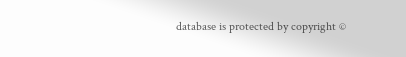database is protected by copyright ©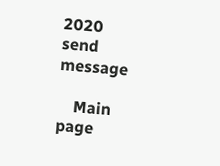2020
send message

    Main page